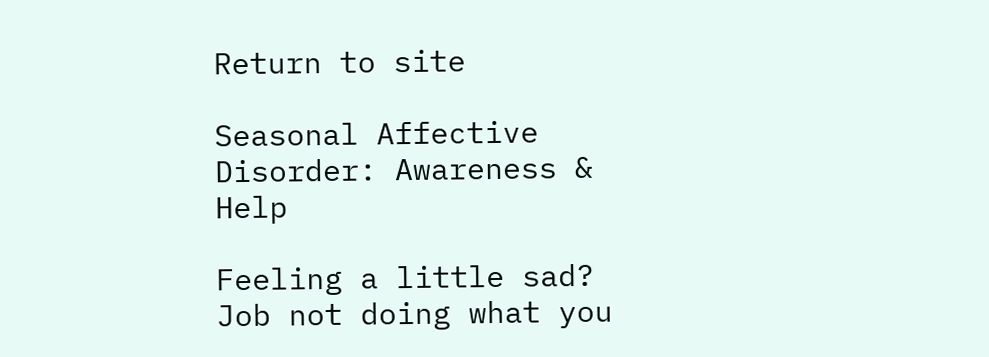Return to site

Seasonal Affective Disorder: Awareness & Help

Feeling a little sad?
Job not doing what you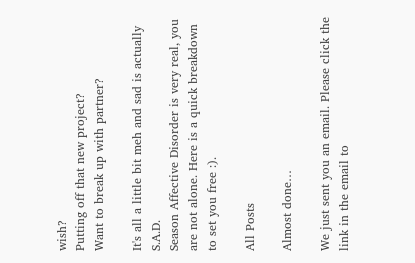wish?
Putting off that new project?
Want to break up with partner?

It's all a little bit meh and sad is actually S.A.D.
Season Affective Disorder is very real, you are not alone. Here is a quick breakdown to set you free :).

All Posts

Almost done…

We just sent you an email. Please click the link in the email to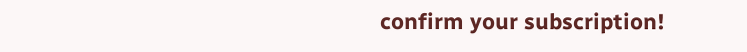confirm your subscription!